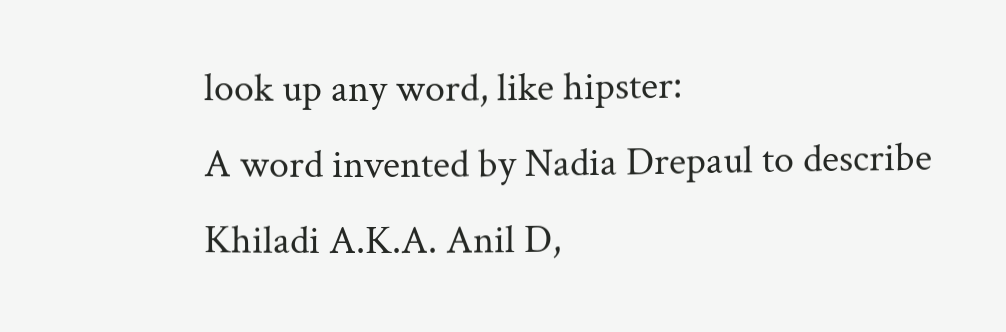look up any word, like hipster:
A word invented by Nadia Drepaul to describe Khiladi A.K.A. Anil D,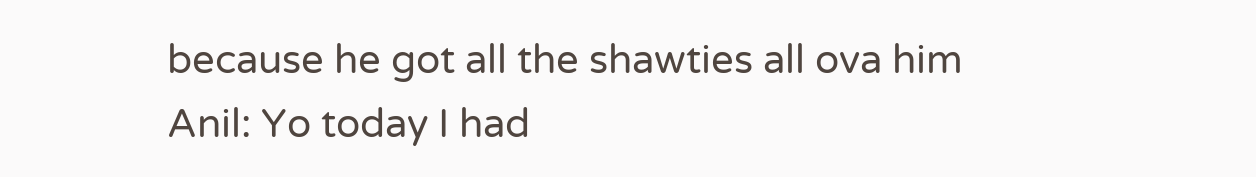because he got all the shawties all ova him
Anil: Yo today I had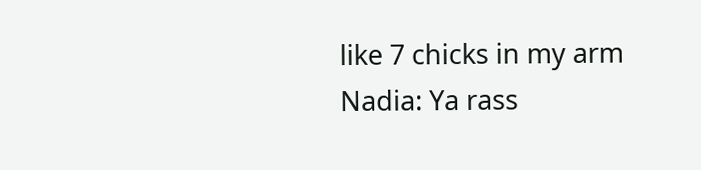like 7 chicks in my arm
Nadia: Ya rass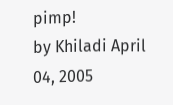pimp!
by Khiladi April 04, 2005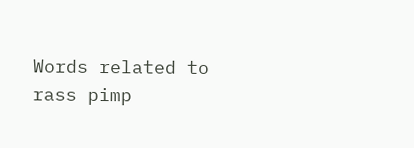Words related to rass pimp